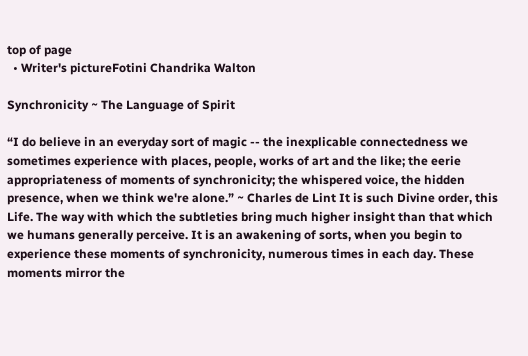top of page
  • Writer's pictureFotini Chandrika Walton

Synchronicity ~ The Language of Spirit

“I do believe in an everyday sort of magic -- the inexplicable connectedness we sometimes experience with places, people, works of art and the like; the eerie appropriateness of moments of synchronicity; the whispered voice, the hidden presence, when we think we're alone.” ~ Charles de Lint It is such Divine order, this Life. The way with which the subtleties bring much higher insight than that which we humans generally perceive. It is an awakening of sorts, when you begin to experience these moments of synchronicity, numerous times in each day. These moments mirror the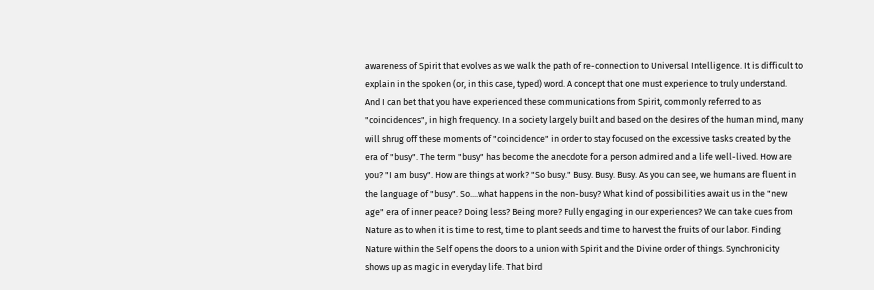awareness of Spirit that evolves as we walk the path of re-connection to Universal Intelligence. It is difficult to explain in the spoken (or, in this case, typed) word. A concept that one must experience to truly understand. And I can bet that you have experienced these communications from Spirit, commonly referred to as "coincidences", in high frequency. In a society largely built and based on the desires of the human mind, many will shrug off these moments of "coincidence" in order to stay focused on the excessive tasks created by the era of "busy". The term "busy" has become the anecdote for a person admired and a life well-lived. How are you? "I am busy". How are things at work? "So busy." Busy. Busy. Busy. As you can see, we humans are fluent in the language of "busy". So....what happens in the non-busy? What kind of possibilities await us in the "new age" era of inner peace? Doing less? Being more? Fully engaging in our experiences? We can take cues from Nature as to when it is time to rest, time to plant seeds and time to harvest the fruits of our labor. Finding Nature within the Self opens the doors to a union with Spirit and the Divine order of things. Synchronicity shows up as magic in everyday life. That bird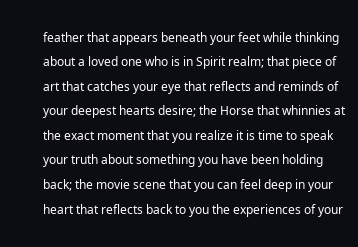feather that appears beneath your feet while thinking about a loved one who is in Spirit realm; that piece of art that catches your eye that reflects and reminds of your deepest hearts desire; the Horse that whinnies at the exact moment that you realize it is time to speak your truth about something you have been holding back; the movie scene that you can feel deep in your heart that reflects back to you the experiences of your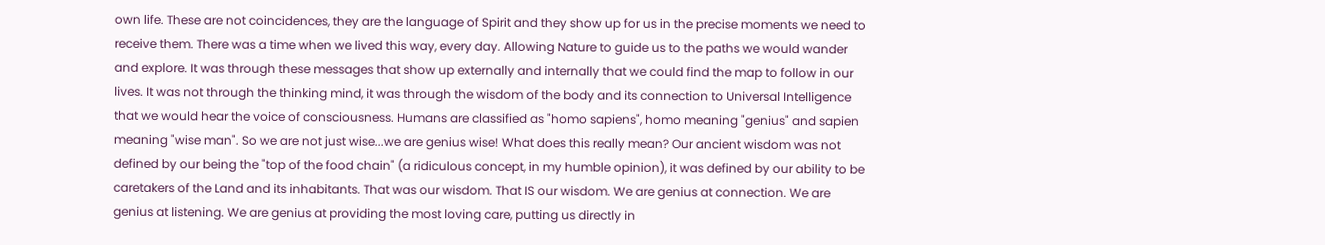own life. These are not coincidences, they are the language of Spirit and they show up for us in the precise moments we need to receive them. There was a time when we lived this way, every day. Allowing Nature to guide us to the paths we would wander and explore. It was through these messages that show up externally and internally that we could find the map to follow in our lives. It was not through the thinking mind, it was through the wisdom of the body and its connection to Universal Intelligence that we would hear the voice of consciousness. Humans are classified as "homo sapiens", homo meaning "genius" and sapien meaning "wise man". So we are not just wise...we are genius wise! What does this really mean? Our ancient wisdom was not defined by our being the "top of the food chain" (a ridiculous concept, in my humble opinion), it was defined by our ability to be caretakers of the Land and its inhabitants. That was our wisdom. That IS our wisdom. We are genius at connection. We are genius at listening. We are genius at providing the most loving care, putting us directly in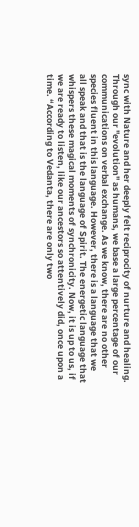sync with Nature and her deeply felt reciprocity of nurture and healing. Through our "evolution" as humans, we base a large percentage of our communications on verbal exchange. As we know, there are no other species fluent in this language. However, there is a language that we all speak and that is the language of Spirit. The energetic language that whispers these magical moments of synchronicity. Now, it is up to us, if we are ready to listen, like our ancestors so attentively did, once upon a time. “According to Vedanta, there are only two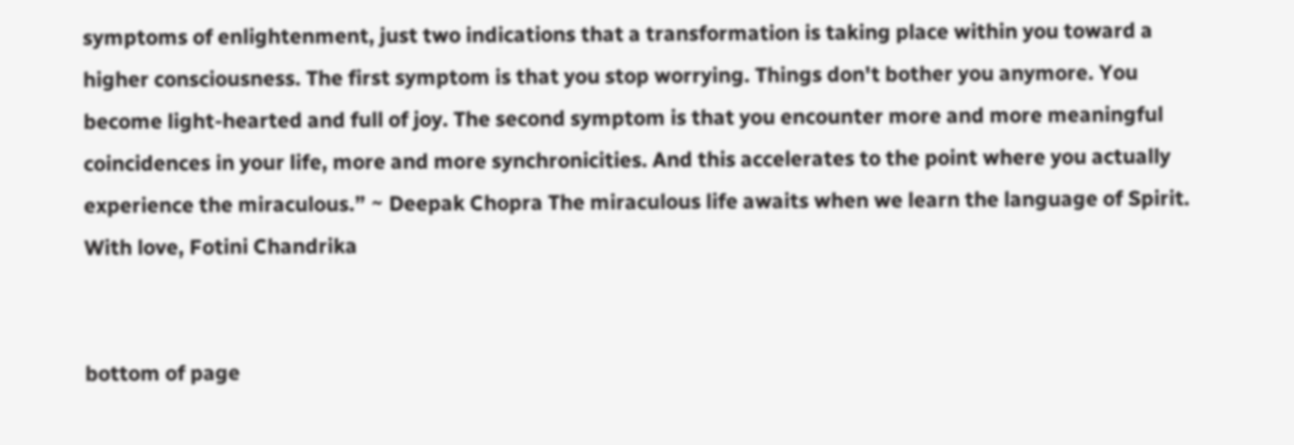symptoms of enlightenment, just two indications that a transformation is taking place within you toward a higher consciousness. The first symptom is that you stop worrying. Things don't bother you anymore. You become light-hearted and full of joy. The second symptom is that you encounter more and more meaningful coincidences in your life, more and more synchronicities. And this accelerates to the point where you actually experience the miraculous.” ~ Deepak Chopra The miraculous life awaits when we learn the language of Spirit. With love, Fotini Chandrika


bottom of page